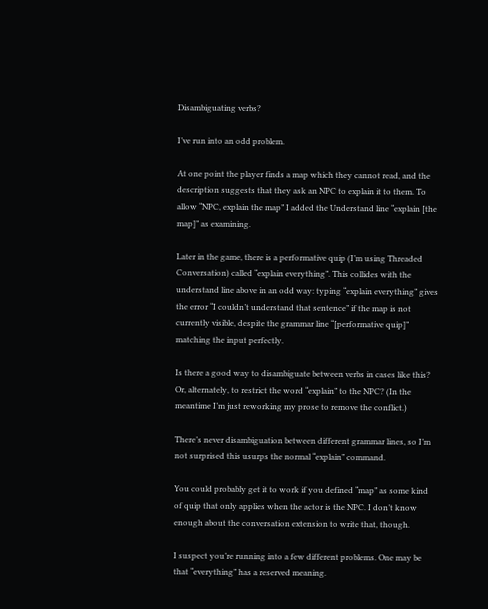Disambiguating verbs?

I’ve run into an odd problem.

At one point the player finds a map which they cannot read, and the description suggests that they ask an NPC to explain it to them. To allow “NPC, explain the map” I added the Understand line “explain [the map]” as examining.

Later in the game, there is a performative quip (I’m using Threaded Conversation) called “explain everything”. This collides with the understand line above in an odd way: typing “explain everything” gives the error “I couldn’t understand that sentence” if the map is not currently visible, despite the grammar line “[performative quip]” matching the input perfectly.

Is there a good way to disambiguate between verbs in cases like this? Or, alternately, to restrict the word “explain” to the NPC? (In the meantime I’m just reworking my prose to remove the conflict.)

There’s never disambiguation between different grammar lines, so I’m not surprised this usurps the normal “explain” command.

You could probably get it to work if you defined “map” as some kind of quip that only applies when the actor is the NPC. I don’t know enough about the conversation extension to write that, though.

I suspect you’re running into a few different problems. One may be that “everything” has a reserved meaning.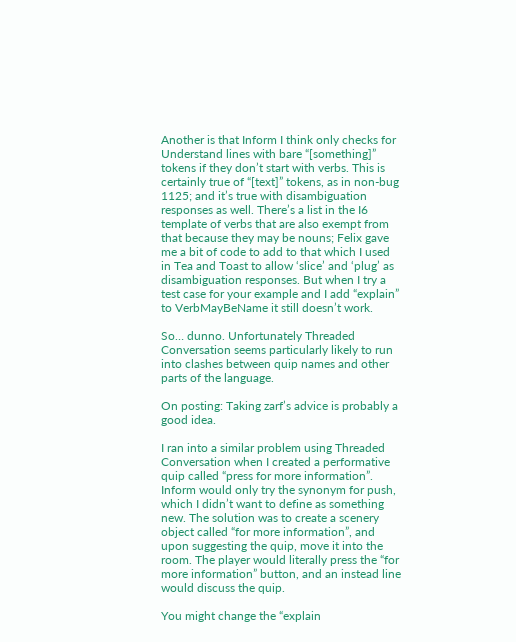Another is that Inform I think only checks for Understand lines with bare “[something]” tokens if they don’t start with verbs. This is certainly true of “[text]” tokens, as in non-bug 1125; and it’s true with disambiguation responses as well. There’s a list in the I6 template of verbs that are also exempt from that because they may be nouns; Felix gave me a bit of code to add to that which I used in Tea and Toast to allow ‘slice’ and ‘plug’ as disambiguation responses. But when I try a test case for your example and I add “explain” to VerbMayBeName it still doesn’t work.

So… dunno. Unfortunately Threaded Conversation seems particularly likely to run into clashes between quip names and other parts of the language.

On posting: Taking zarf’s advice is probably a good idea.

I ran into a similar problem using Threaded Conversation when I created a performative quip called “press for more information”. Inform would only try the synonym for push, which I didn’t want to define as something new. The solution was to create a scenery object called “for more information”, and upon suggesting the quip, move it into the room. The player would literally press the “for more information” button, and an instead line would discuss the quip.

You might change the “explain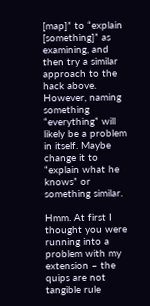[map]” to “explain [something]” as examining, and then try a similar approach to the hack above. However, naming something “everything” will likely be a problem in itself. Maybe change it to “explain what he knows” or something similar.

Hmm. At first I thought you were running into a problem with my extension – the quips are not tangible rule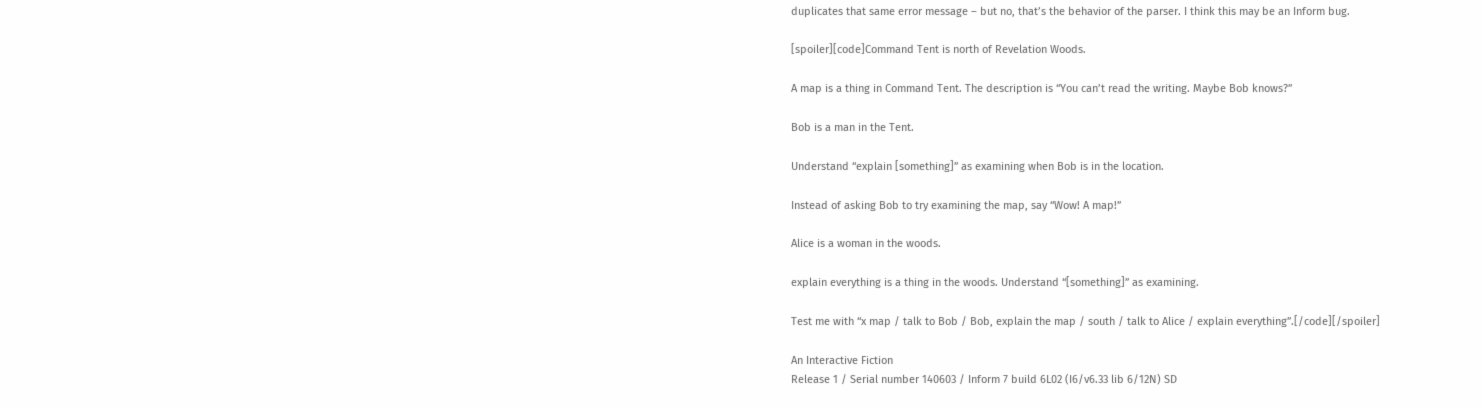duplicates that same error message – but no, that’s the behavior of the parser. I think this may be an Inform bug.

[spoiler][code]Command Tent is north of Revelation Woods.

A map is a thing in Command Tent. The description is “You can’t read the writing. Maybe Bob knows?”

Bob is a man in the Tent.

Understand “explain [something]” as examining when Bob is in the location.

Instead of asking Bob to try examining the map, say “Wow! A map!”

Alice is a woman in the woods.

explain everything is a thing in the woods. Understand “[something]” as examining.

Test me with “x map / talk to Bob / Bob, explain the map / south / talk to Alice / explain everything”.[/code][/spoiler]

An Interactive Fiction
Release 1 / Serial number 140603 / Inform 7 build 6L02 (I6/v6.33 lib 6/12N) SD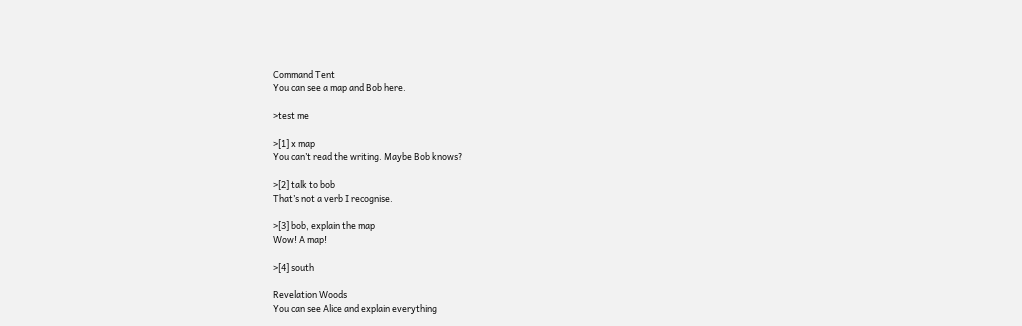Command Tent
You can see a map and Bob here.

>test me

>[1] x map
You can’t read the writing. Maybe Bob knows?

>[2] talk to bob
That’s not a verb I recognise.

>[3] bob, explain the map
Wow! A map!

>[4] south

Revelation Woods
You can see Alice and explain everything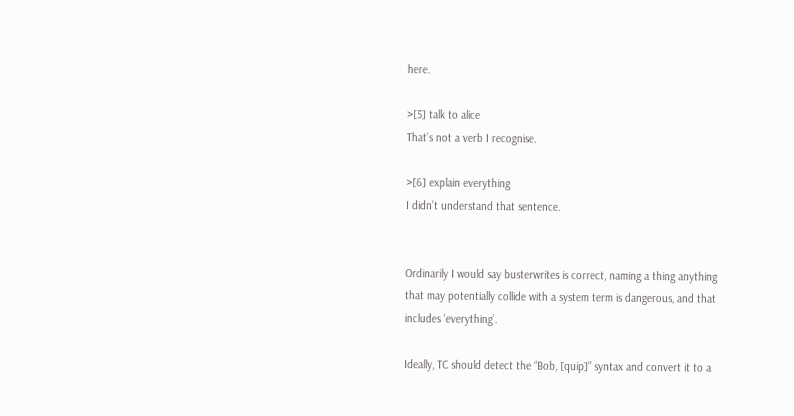here.

>[5] talk to alice
That’s not a verb I recognise.

>[6] explain everything
I didn’t understand that sentence.


Ordinarily I would say busterwrites is correct, naming a thing anything that may potentially collide with a system term is dangerous, and that includes ‘everything’.

Ideally, TC should detect the “Bob, [quip]” syntax and convert it to a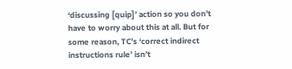‘discussing [quip]’ action so you don’t have to worry about this at all. But for some reason, TC’s ‘correct indirect instructions rule’ isn’t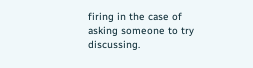firing in the case of asking someone to try discussing.